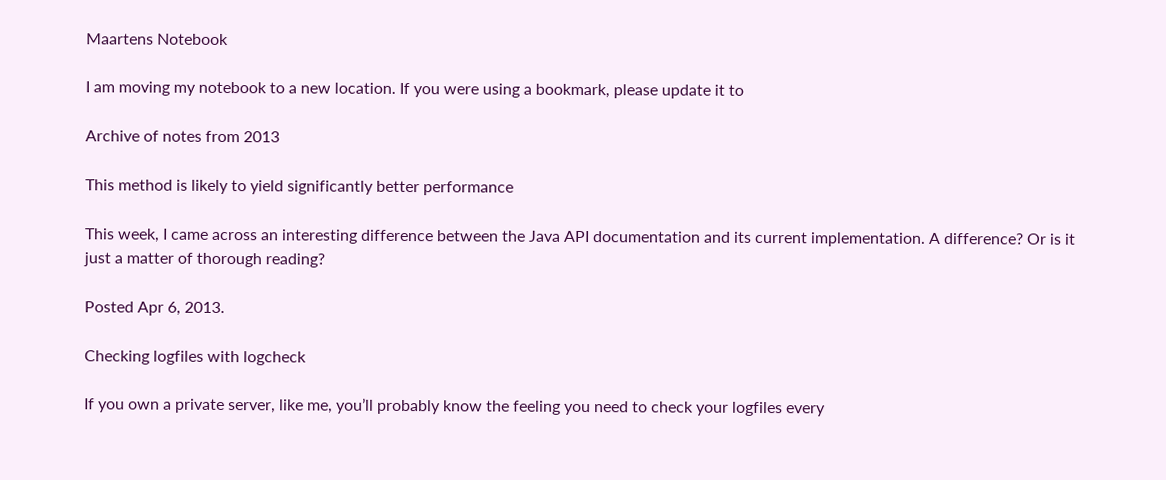Maartens Notebook

I am moving my notebook to a new location. If you were using a bookmark, please update it to

Archive of notes from 2013

This method is likely to yield significantly better performance

This week, I came across an interesting difference between the Java API documentation and its current implementation. A difference? Or is it just a matter of thorough reading?

Posted Apr 6, 2013.

Checking logfiles with logcheck

If you own a private server, like me, you’ll probably know the feeling you need to check your logfiles every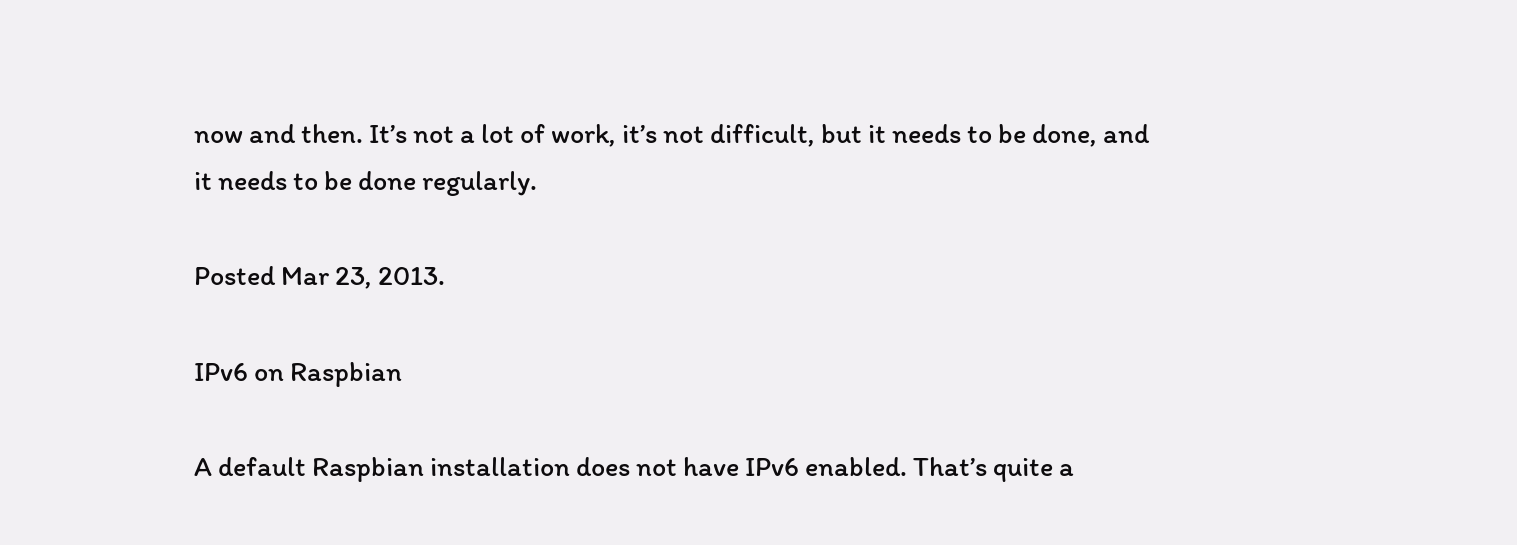now and then. It’s not a lot of work, it’s not difficult, but it needs to be done, and it needs to be done regularly.

Posted Mar 23, 2013.

IPv6 on Raspbian

A default Raspbian installation does not have IPv6 enabled. That’s quite a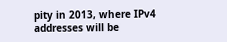pity in 2013, where IPv4 addresses will be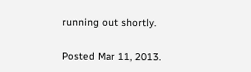running out shortly.

Posted Mar 11, 2013.